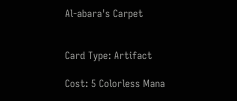Al-abara's Carpet


Card Type: Artifact

Cost: 5 Colorless Mana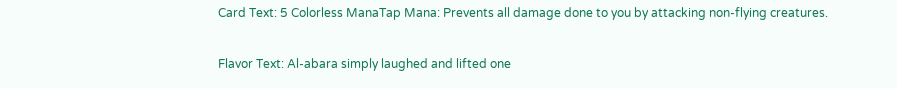Card Text: 5 Colorless ManaTap Mana: Prevents all damage done to you by attacking non-flying creatures.

Flavor Text: Al-abara simply laughed and lifted one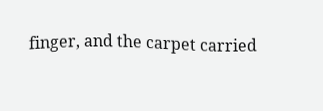finger, and the carpet carried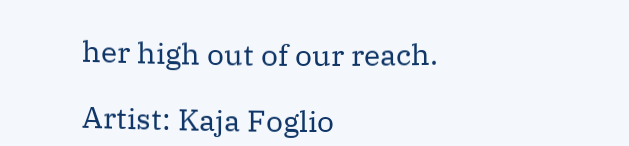her high out of our reach.

Artist: Kaja Foglio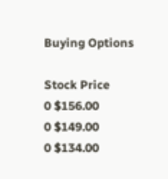Buying Options

Stock Price
0 $156.00
0 $149.00
0 $134.00